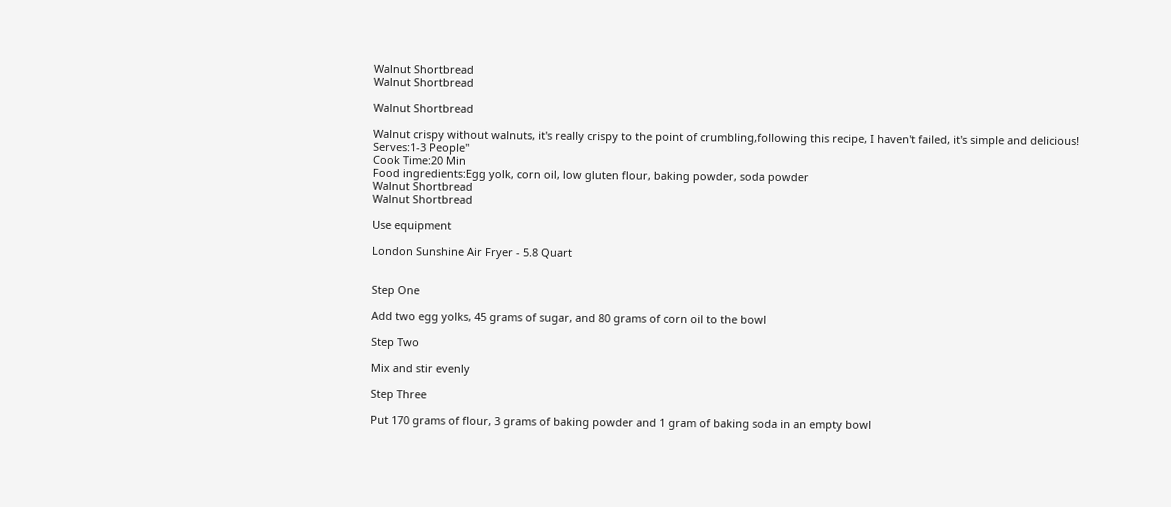Walnut Shortbread
Walnut Shortbread

Walnut Shortbread

Walnut crispy without walnuts, it's really crispy to the point of crumbling,following this recipe, I haven't failed, it's simple and delicious!
Serves:1-3 People"
Cook Time:20 Min
Food ingredients:Egg yolk, corn oil, low gluten flour, baking powder, soda powder
Walnut Shortbread
Walnut Shortbread

Use equipment

London Sunshine Air Fryer - 5.8 Quart


Step One

Add two egg yolks, 45 grams of sugar, and 80 grams of corn oil to the bowl

Step Two

Mix and stir evenly

Step Three

Put 170 grams of flour, 3 grams of baking powder and 1 gram of baking soda in an empty bowl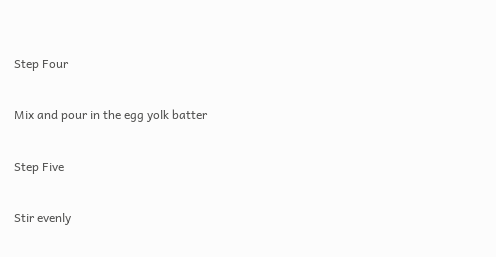Step Four

Mix and pour in the egg yolk batter

Step Five

Stir evenly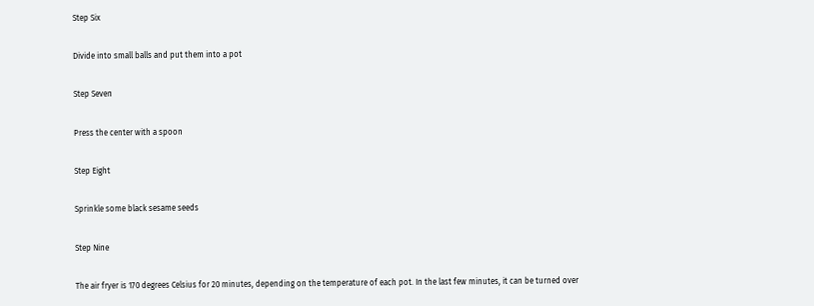Step Six

Divide into small balls and put them into a pot

Step Seven

Press the center with a spoon

Step Eight

Sprinkle some black sesame seeds

Step Nine

The air fryer is 170 degrees Celsius for 20 minutes, depending on the temperature of each pot. In the last few minutes, it can be turned over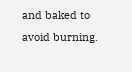and baked to avoid burning.